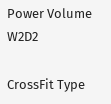Power Volume W2D2

CrossFit Type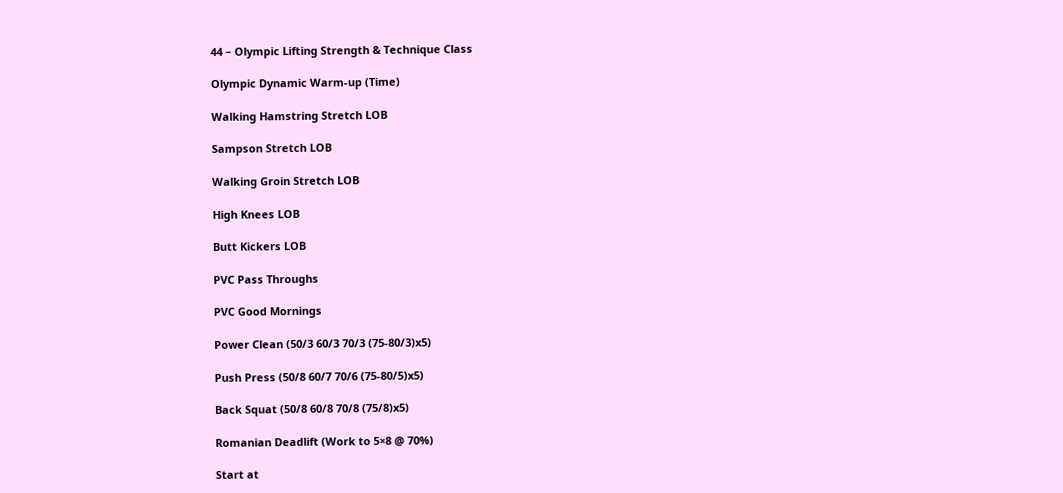44 – Olympic Lifting Strength & Technique Class

Olympic Dynamic Warm-up (Time)

Walking Hamstring Stretch LOB

Sampson Stretch LOB

Walking Groin Stretch LOB

High Knees LOB

Butt Kickers LOB

PVC Pass Throughs

PVC Good Mornings

Power Clean (50/3 60/3 70/3 (75-80/3)x5)

Push Press (50/8 60/7 70/6 (75-80/5)x5)

Back Squat (50/8 60/8 70/8 (75/8)x5)

Romanian Deadlift (Work to 5×8 @ 70%)

Start at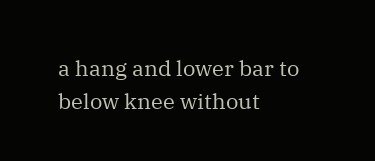a hang and lower bar to below knee without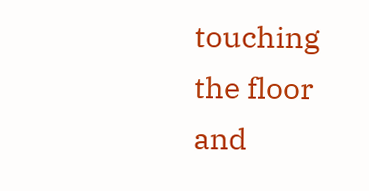touching the floor and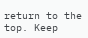return to the top. Keep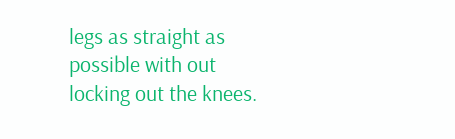legs as straight as possible with out locking out the knees.